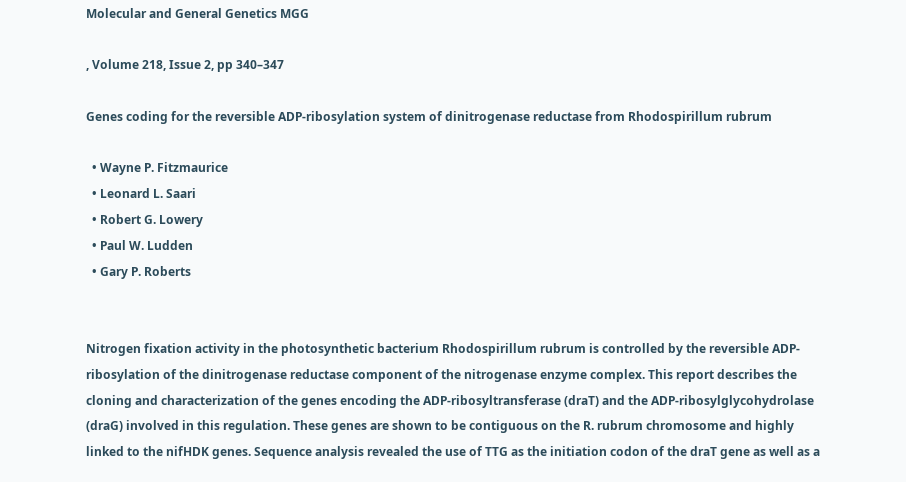Molecular and General Genetics MGG

, Volume 218, Issue 2, pp 340–347

Genes coding for the reversible ADP-ribosylation system of dinitrogenase reductase from Rhodospirillum rubrum

  • Wayne P. Fitzmaurice
  • Leonard L. Saari
  • Robert G. Lowery
  • Paul W. Ludden
  • Gary P. Roberts


Nitrogen fixation activity in the photosynthetic bacterium Rhodospirillum rubrum is controlled by the reversible ADP-ribosylation of the dinitrogenase reductase component of the nitrogenase enzyme complex. This report describes the cloning and characterization of the genes encoding the ADP-ribosyltransferase (draT) and the ADP-ribosylglycohydrolase (draG) involved in this regulation. These genes are shown to be contiguous on the R. rubrum chromosome and highly linked to the nifHDK genes. Sequence analysis revealed the use of TTG as the initiation codon of the draT gene as well as a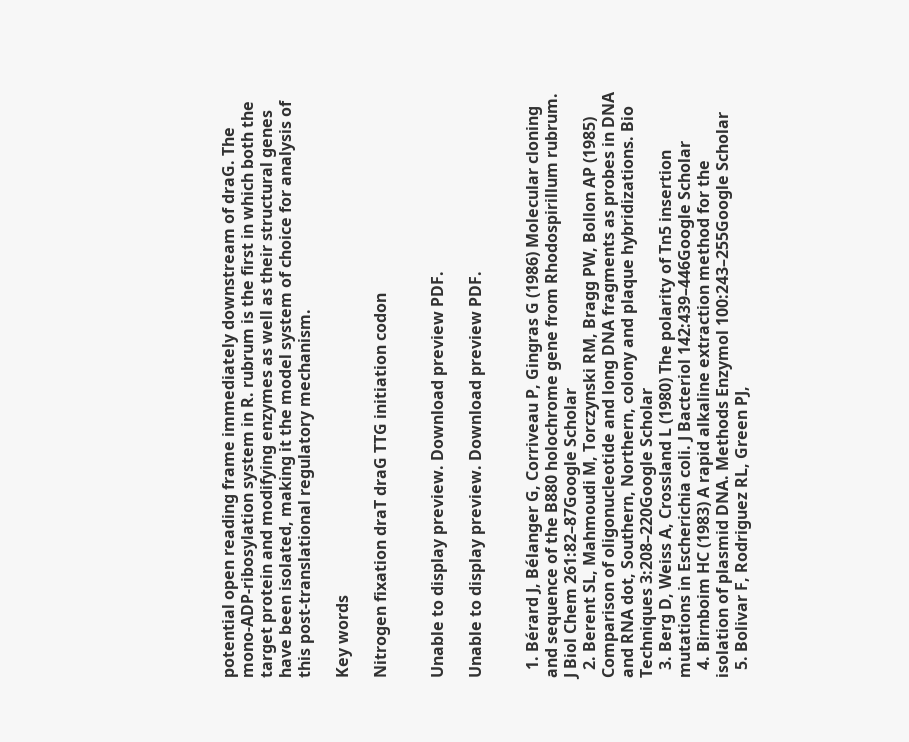potential open reading frame immediately downstream of draG. The mono-ADP-ribosylation system in R. rubrum is the first in which both the target protein and modifying enzymes as well as their structural genes have been isolated, making it the model system of choice for analysis of this post-translational regulatory mechanism.

Key words

Nitrogen fixation draT draG TTG initiation codon


Unable to display preview. Download preview PDF.

Unable to display preview. Download preview PDF.


  1. Bérard J, Bélanger G, Corriveau P, Gingras G (1986) Molecular cloning and sequence of the B880 holochrome gene from Rhodospirillum rubrum. J Biol Chem 261:82–87Google Scholar
  2. Berent SL, Mahmoudi M, Torczynski RM, Bragg PW, Bollon AP (1985) Comparison of oligonucleotide and long DNA fragments as probes in DNA and RNA dot, Southern, Northern, colony and plaque hybridizations. Bio Techniques 3:208–220Google Scholar
  3. Berg D, Weiss A, Crossland L (1980) The polarity of Tn5 insertion mutations in Escherichia coli. J Bacteriol 142:439–446Google Scholar
  4. Birnboim HC (1983) A rapid alkaline extraction method for the isolation of plasmid DNA. Methods Enzymol 100:243–255Google Scholar
  5. Bolivar F, Rodriguez RL, Green PJ,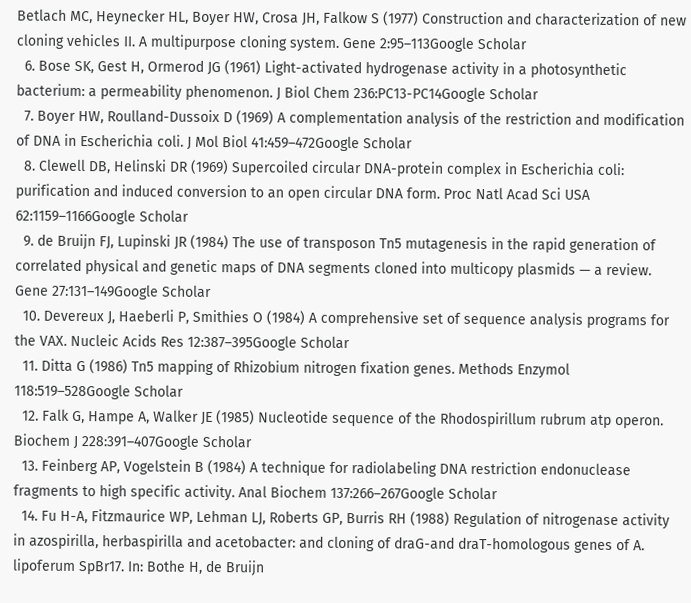Betlach MC, Heynecker HL, Boyer HW, Crosa JH, Falkow S (1977) Construction and characterization of new cloning vehicles II. A multipurpose cloning system. Gene 2:95–113Google Scholar
  6. Bose SK, Gest H, Ormerod JG (1961) Light-activated hydrogenase activity in a photosynthetic bacterium: a permeability phenomenon. J Biol Chem 236:PC13-PC14Google Scholar
  7. Boyer HW, Roulland-Dussoix D (1969) A complementation analysis of the restriction and modification of DNA in Escherichia coli. J Mol Biol 41:459–472Google Scholar
  8. Clewell DB, Helinski DR (1969) Supercoiled circular DNA-protein complex in Escherichia coli: purification and induced conversion to an open circular DNA form. Proc Natl Acad Sci USA 62:1159–1166Google Scholar
  9. de Bruijn FJ, Lupinski JR (1984) The use of transposon Tn5 mutagenesis in the rapid generation of correlated physical and genetic maps of DNA segments cloned into multicopy plasmids — a review. Gene 27:131–149Google Scholar
  10. Devereux J, Haeberli P, Smithies O (1984) A comprehensive set of sequence analysis programs for the VAX. Nucleic Acids Res 12:387–395Google Scholar
  11. Ditta G (1986) Tn5 mapping of Rhizobium nitrogen fixation genes. Methods Enzymol 118:519–528Google Scholar
  12. Falk G, Hampe A, Walker JE (1985) Nucleotide sequence of the Rhodospirillum rubrum atp operon. Biochem J 228:391–407Google Scholar
  13. Feinberg AP, Vogelstein B (1984) A technique for radiolabeling DNA restriction endonuclease fragments to high specific activity. Anal Biochem 137:266–267Google Scholar
  14. Fu H-A, Fitzmaurice WP, Lehman LJ, Roberts GP, Burris RH (1988) Regulation of nitrogenase activity in azospirilla, herbaspirilla and acetobacter: and cloning of draG-and draT-homologous genes of A. lipoferum SpBr17. In: Bothe H, de Bruijn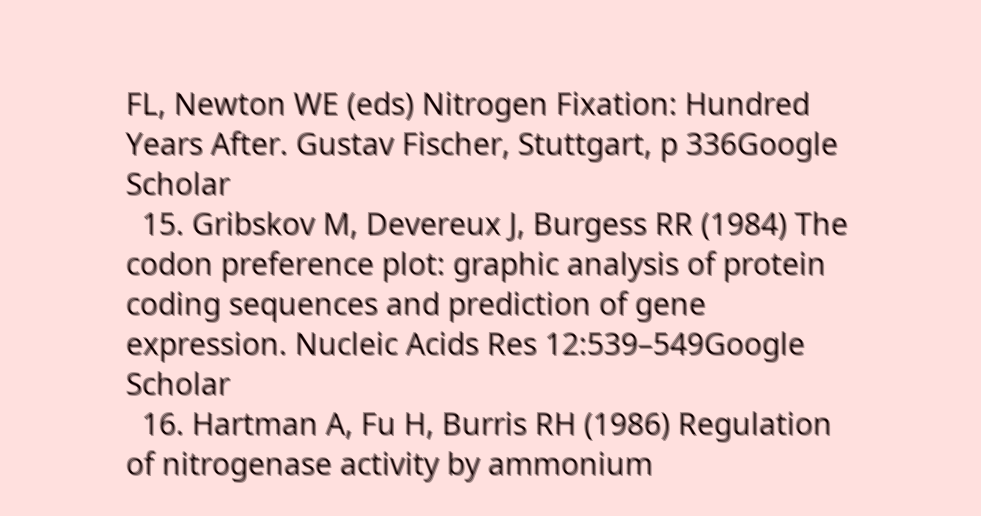FL, Newton WE (eds) Nitrogen Fixation: Hundred Years After. Gustav Fischer, Stuttgart, p 336Google Scholar
  15. Gribskov M, Devereux J, Burgess RR (1984) The codon preference plot: graphic analysis of protein coding sequences and prediction of gene expression. Nucleic Acids Res 12:539–549Google Scholar
  16. Hartman A, Fu H, Burris RH (1986) Regulation of nitrogenase activity by ammonium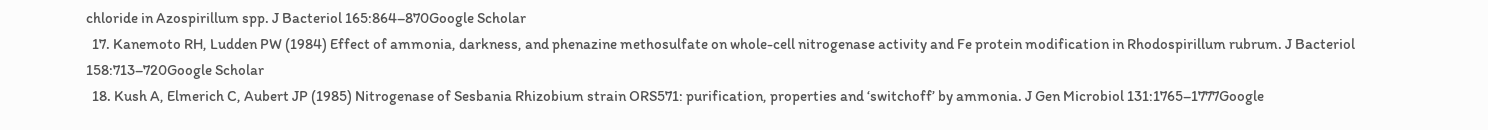chloride in Azospirillum spp. J Bacteriol 165:864–870Google Scholar
  17. Kanemoto RH, Ludden PW (1984) Effect of ammonia, darkness, and phenazine methosulfate on whole-cell nitrogenase activity and Fe protein modification in Rhodospirillum rubrum. J Bacteriol 158:713–720Google Scholar
  18. Kush A, Elmerich C, Aubert JP (1985) Nitrogenase of Sesbania Rhizobium strain ORS571: purification, properties and ‘switchoff’ by ammonia. J Gen Microbiol 131:1765–1777Google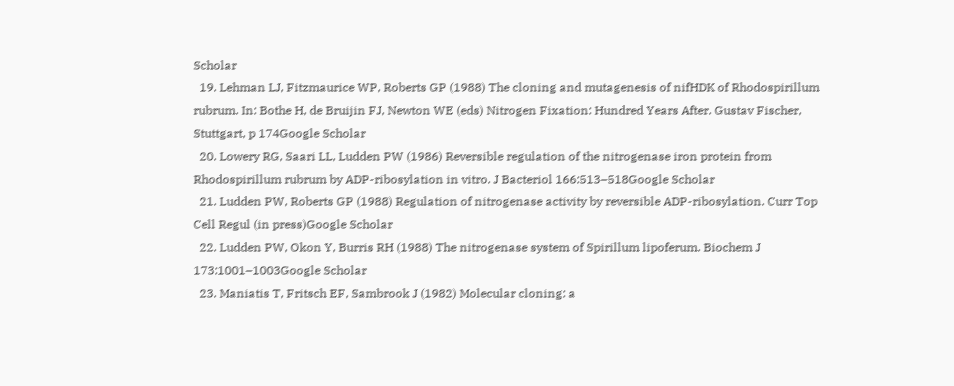Scholar
  19. Lehman LJ, Fitzmaurice WP, Roberts GP (1988) The cloning and mutagenesis of nifHDK of Rhodospirillum rubrum. In: Bothe H, de Bruijin FJ, Newton WE (eds) Nitrogen Fixation: Hundred Years After. Gustav Fischer, Stuttgart, p 174Google Scholar
  20. Lowery RG, Saari LL, Ludden PW (1986) Reversible regulation of the nitrogenase iron protein from Rhodospirillum rubrum by ADP-ribosylation in vitro. J Bacteriol 166:513–518Google Scholar
  21. Ludden PW, Roberts GP (1988) Regulation of nitrogenase activity by reversible ADP-ribosylation. Curr Top Cell Regul (in press)Google Scholar
  22. Ludden PW, Okon Y, Burris RH (1988) The nitrogenase system of Spirillum lipoferum. Biochem J 173:1001–1003Google Scholar
  23. Maniatis T, Fritsch EF, Sambrook J (1982) Molecular cloning: a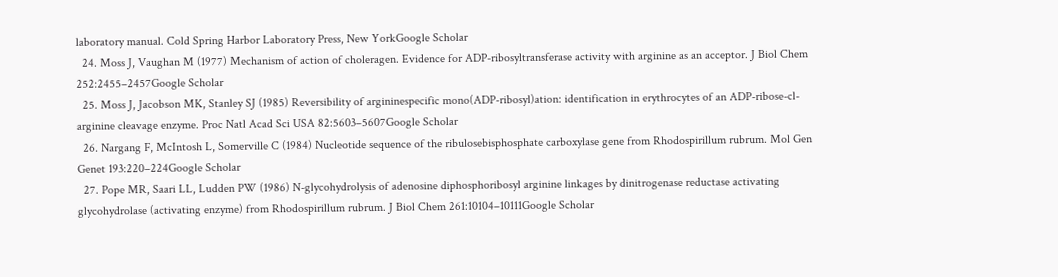laboratory manual. Cold Spring Harbor Laboratory Press, New YorkGoogle Scholar
  24. Moss J, Vaughan M (1977) Mechanism of action of choleragen. Evidence for ADP-ribosyltransferase activity with arginine as an acceptor. J Biol Chem 252:2455–2457Google Scholar
  25. Moss J, Jacobson MK, Stanley SJ (1985) Reversibility of argininespecific mono(ADP-ribosyl)ation: identification in erythrocytes of an ADP-ribose-cl-arginine cleavage enzyme. Proc Natl Acad Sci USA 82:5603–5607Google Scholar
  26. Nargang F, McIntosh L, Somerville C (1984) Nucleotide sequence of the ribulosebisphosphate carboxylase gene from Rhodospirillum rubrum. Mol Gen Genet 193:220–224Google Scholar
  27. Pope MR, Saari LL, Ludden PW (1986) N-glycohydrolysis of adenosine diphosphoribosyl arginine linkages by dinitrogenase reductase activating glycohydrolase (activating enzyme) from Rhodospirillum rubrum. J Biol Chem 261:10104–10111Google Scholar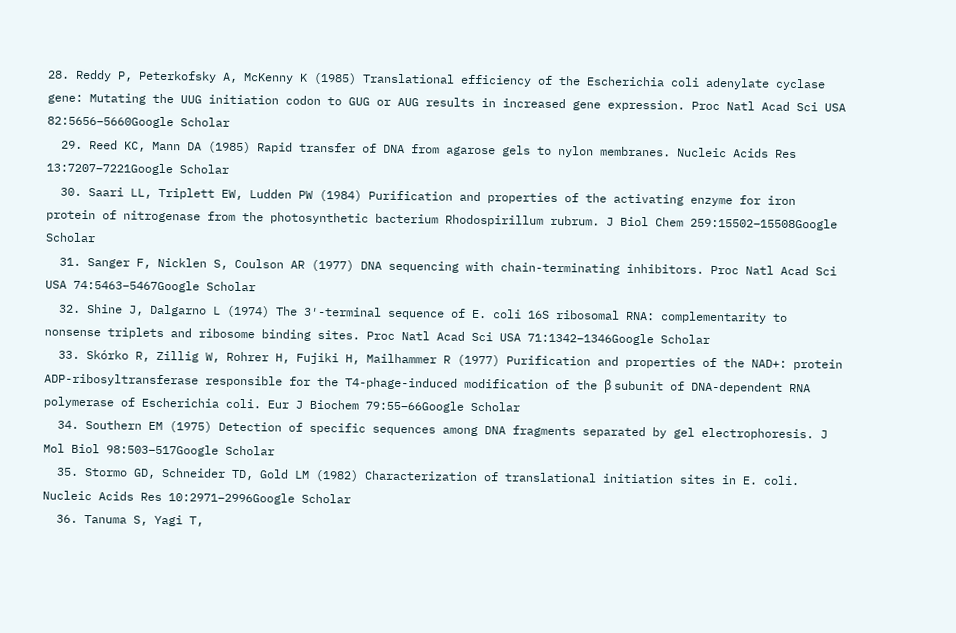28. Reddy P, Peterkofsky A, McKenny K (1985) Translational efficiency of the Escherichia coli adenylate cyclase gene: Mutating the UUG initiation codon to GUG or AUG results in increased gene expression. Proc Natl Acad Sci USA 82:5656–5660Google Scholar
  29. Reed KC, Mann DA (1985) Rapid transfer of DNA from agarose gels to nylon membranes. Nucleic Acids Res 13:7207–7221Google Scholar
  30. Saari LL, Triplett EW, Ludden PW (1984) Purification and properties of the activating enzyme for iron protein of nitrogenase from the photosynthetic bacterium Rhodospirillum rubrum. J Biol Chem 259:15502–15508Google Scholar
  31. Sanger F, Nicklen S, Coulson AR (1977) DNA sequencing with chain-terminating inhibitors. Proc Natl Acad Sci USA 74:5463–5467Google Scholar
  32. Shine J, Dalgarno L (1974) The 3′-terminal sequence of E. coli 16S ribosomal RNA: complementarity to nonsense triplets and ribosome binding sites. Proc Natl Acad Sci USA 71:1342–1346Google Scholar
  33. Skórko R, Zillig W, Rohrer H, Fujiki H, Mailhammer R (1977) Purification and properties of the NAD+: protein ADP-ribosyltransferase responsible for the T4-phage-induced modification of the β subunit of DNA-dependent RNA polymerase of Escherichia coli. Eur J Biochem 79:55–66Google Scholar
  34. Southern EM (1975) Detection of specific sequences among DNA fragments separated by gel electrophoresis. J Mol Biol 98:503–517Google Scholar
  35. Stormo GD, Schneider TD, Gold LM (1982) Characterization of translational initiation sites in E. coli. Nucleic Acids Res 10:2971–2996Google Scholar
  36. Tanuma S, Yagi T,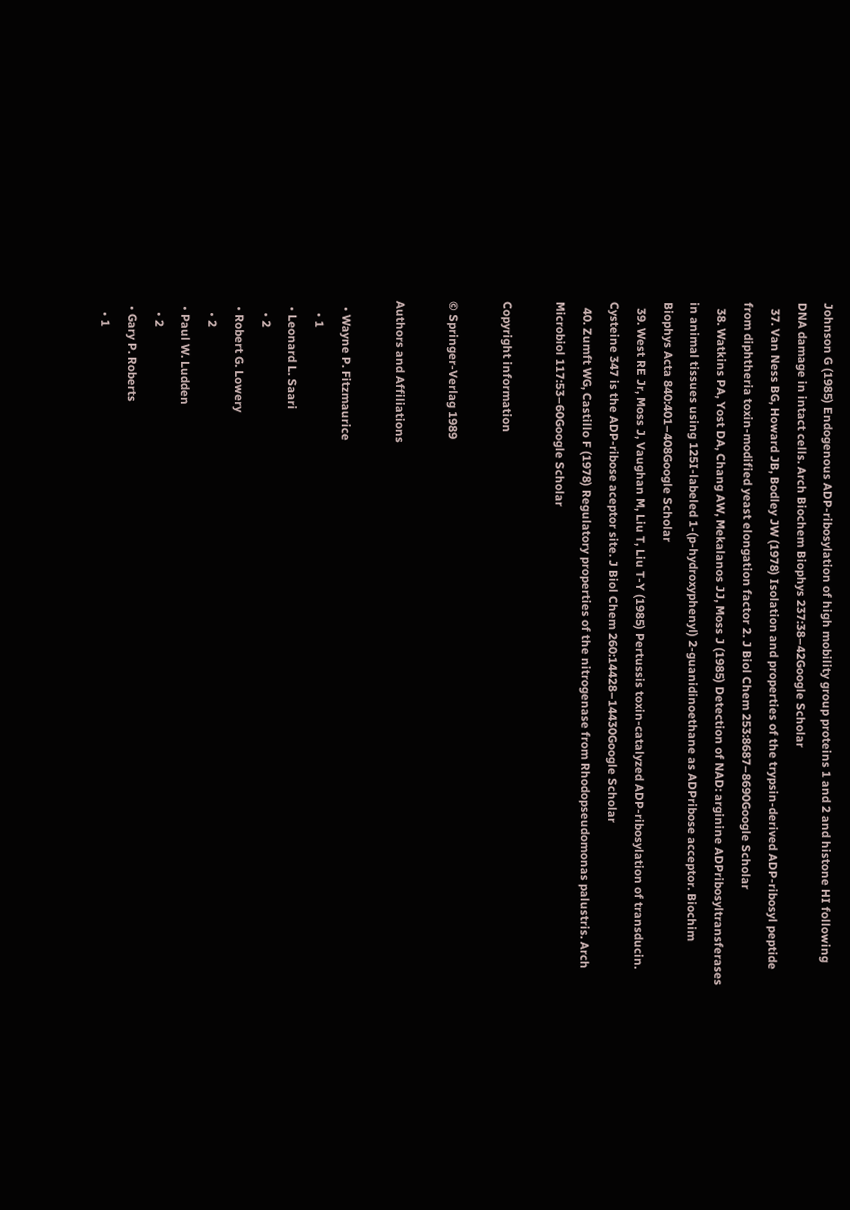Johnson G (1985) Endogenous ADP-ribosylation of high mobility group proteins 1 and 2 and histone HI following DNA damage in intact cells. Arch Biochem Biophys 237:38–42Google Scholar
  37. Van Ness BG, Howard JB, Bodley JW (1978) Isolation and properties of the trypsin-derived ADP-ribosyl peptide from diphtheria toxin-modified yeast elongation factor 2. J Biol Chem 253:8687–8690Google Scholar
  38. Watkins PA, Yost DA, Chang AW, Mekalanos JJ, Moss J (1985) Detection of NAD: arginine ADPribosyltransferases in animal tissues using 125I-labeled 1-(p-hydroxyphenyl) 2-guanidinoethane as ADPribose acceptor. Biochim Biophys Acta 840:401–408Google Scholar
  39. West RE Jr, Moss J, Vaughan M, Liu T, Liu T-Y (1985) Pertussis toxin-catalyzed ADP-ribosylation of transducin. Cysteine 347 is the ADP-ribose aceptor site. J Biol Chem 260:14428–14430Google Scholar
  40. Zumft WG, Castillo F (1978) Regulatory properties of the nitrogenase from Rhodopseudomonas palustris. Arch Microbiol 117:53–60Google Scholar

Copyright information

© Springer-Verlag 1989

Authors and Affiliations

  • Wayne P. Fitzmaurice
    • 1
  • Leonard L. Saari
    • 2
  • Robert G. Lowery
    • 2
  • Paul W. Ludden
    • 2
  • Gary P. Roberts
    • 1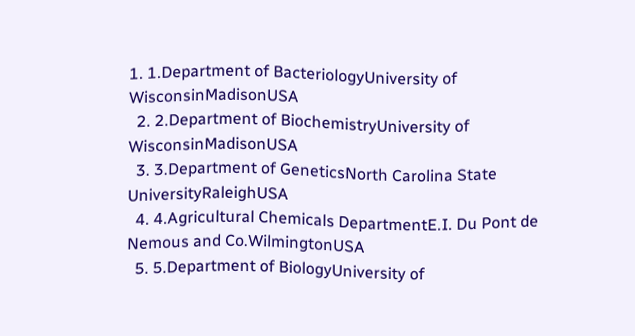1. 1.Department of BacteriologyUniversity of WisconsinMadisonUSA
  2. 2.Department of BiochemistryUniversity of WisconsinMadisonUSA
  3. 3.Department of GeneticsNorth Carolina State UniversityRaleighUSA
  4. 4.Agricultural Chemicals DepartmentE.I. Du Pont de Nemous and Co.WilmingtonUSA
  5. 5.Department of BiologyUniversity of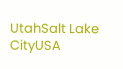UtahSalt Lake CityUSA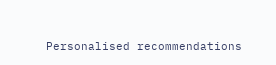Personalised recommendations